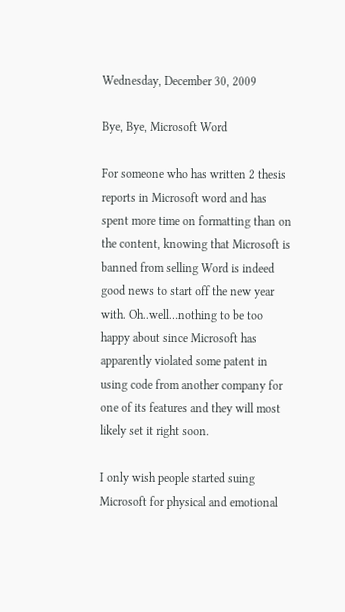Wednesday, December 30, 2009

Bye, Bye, Microsoft Word

For someone who has written 2 thesis reports in Microsoft word and has spent more time on formatting than on the content, knowing that Microsoft is banned from selling Word is indeed good news to start off the new year with. Oh..well…nothing to be too happy about since Microsoft has apparently violated some patent in using code from another company for one of its features and they will most likely set it right soon.

I only wish people started suing Microsoft for physical and emotional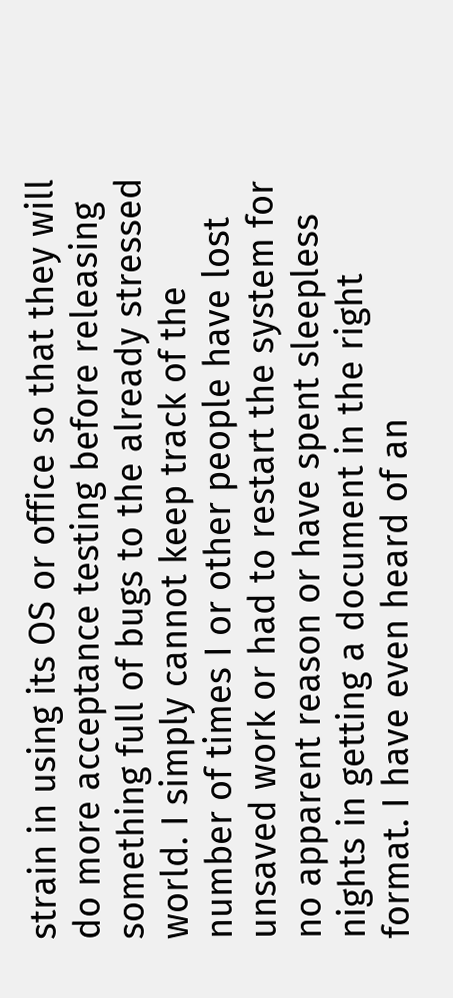strain in using its OS or office so that they will do more acceptance testing before releasing something full of bugs to the already stressed world. I simply cannot keep track of the number of times I or other people have lost unsaved work or had to restart the system for no apparent reason or have spent sleepless nights in getting a document in the right format. I have even heard of an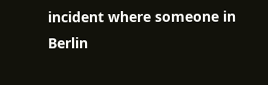incident where someone in Berlin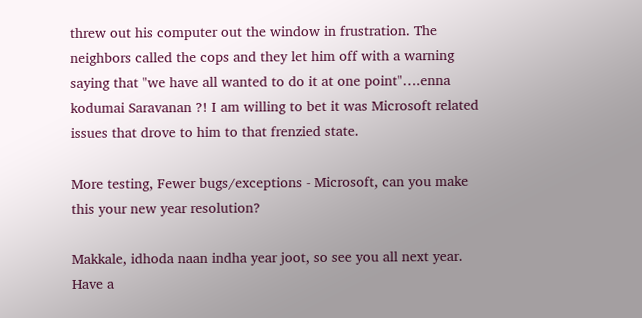threw out his computer out the window in frustration. The neighbors called the cops and they let him off with a warning saying that "we have all wanted to do it at one point"….enna kodumai Saravanan ?! I am willing to bet it was Microsoft related issues that drove to him to that frenzied state.

More testing, Fewer bugs/exceptions - Microsoft, can you make this your new year resolution?

Makkale, idhoda naan indha year joot, so see you all next year. Have a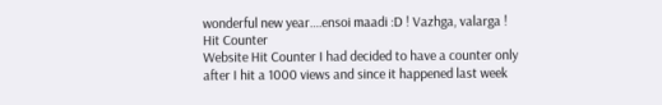wonderful new year....ensoi maadi :D ! Vazhga, valarga !
Hit Counter
Website Hit Counter I had decided to have a counter only after I hit a 1000 views and since it happened last week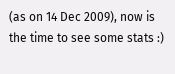(as on 14 Dec 2009), now is the time to see some stats :)